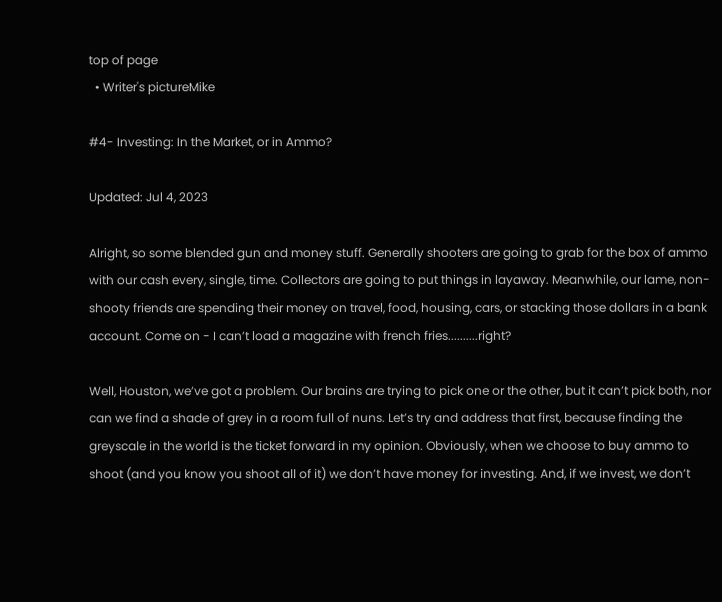top of page
  • Writer's pictureMike

#4- Investing: In the Market, or in Ammo?

Updated: Jul 4, 2023

Alright, so some blended gun and money stuff. Generally shooters are going to grab for the box of ammo with our cash every, single, time. Collectors are going to put things in layaway. Meanwhile, our lame, non-shooty friends are spending their money on travel, food, housing, cars, or stacking those dollars in a bank account. Come on - I can’t load a magazine with french fries..........right?

Well, Houston, we’ve got a problem. Our brains are trying to pick one or the other, but it can’t pick both, nor can we find a shade of grey in a room full of nuns. Let’s try and address that first, because finding the greyscale in the world is the ticket forward in my opinion. Obviously, when we choose to buy ammo to shoot (and you know you shoot all of it) we don’t have money for investing. And, if we invest, we don’t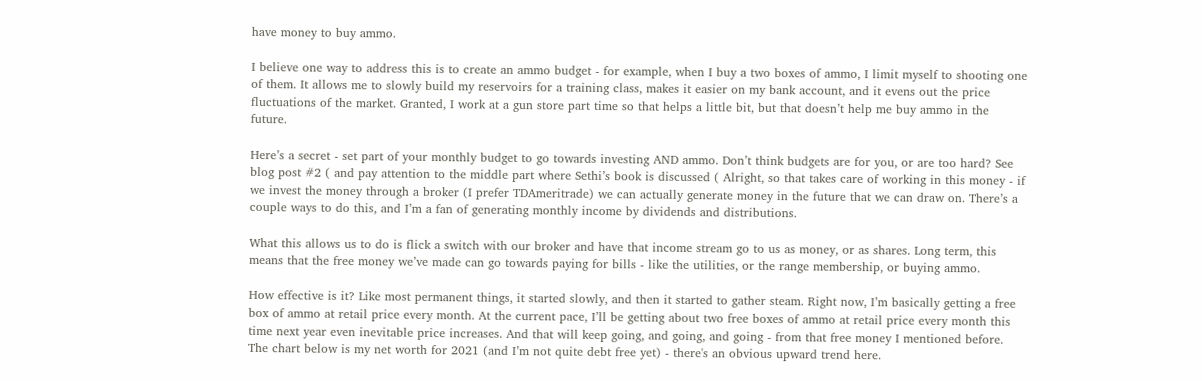have money to buy ammo.

I believe one way to address this is to create an ammo budget - for example, when I buy a two boxes of ammo, I limit myself to shooting one of them. It allows me to slowly build my reservoirs for a training class, makes it easier on my bank account, and it evens out the price fluctuations of the market. Granted, I work at a gun store part time so that helps a little bit, but that doesn’t help me buy ammo in the future.

Here’s a secret - set part of your monthly budget to go towards investing AND ammo. Don’t think budgets are for you, or are too hard? See blog post #2 ( and pay attention to the middle part where Sethi’s book is discussed ( Alright, so that takes care of working in this money - if we invest the money through a broker (I prefer TDAmeritrade) we can actually generate money in the future that we can draw on. There’s a couple ways to do this, and I’m a fan of generating monthly income by dividends and distributions.

What this allows us to do is flick a switch with our broker and have that income stream go to us as money, or as shares. Long term, this means that the free money we’ve made can go towards paying for bills - like the utilities, or the range membership, or buying ammo.

How effective is it? Like most permanent things, it started slowly, and then it started to gather steam. Right now, I’m basically getting a free box of ammo at retail price every month. At the current pace, I’ll be getting about two free boxes of ammo at retail price every month this time next year even inevitable price increases. And that will keep going, and going, and going - from that free money I mentioned before. The chart below is my net worth for 2021 (and I’m not quite debt free yet) - there's an obvious upward trend here.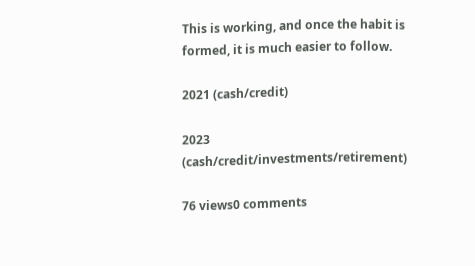This is working, and once the habit is formed, it is much easier to follow.

2021 (cash/credit)

2023 (cash/credit/investments/retirement)

76 views0 comments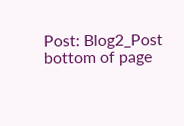Post: Blog2_Post
bottom of page